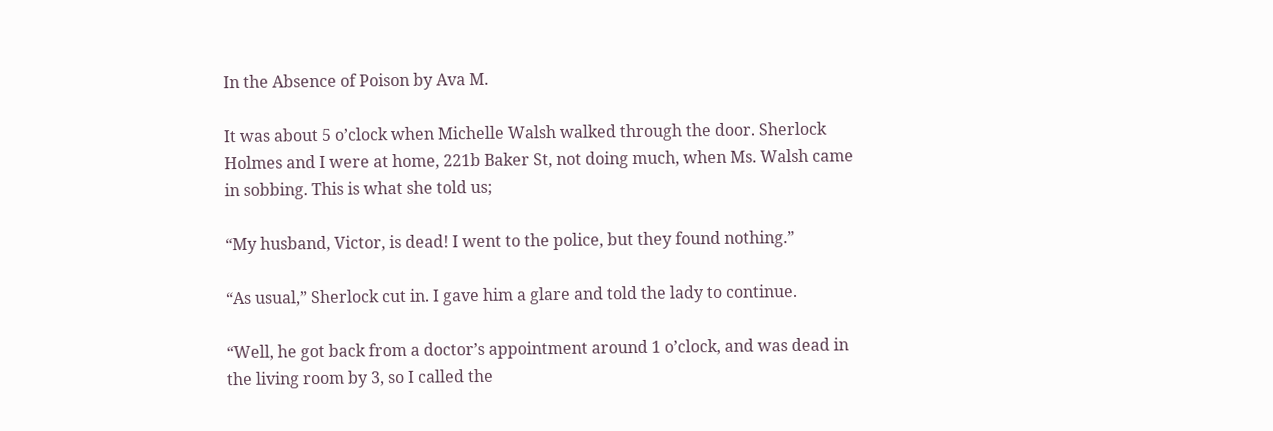In the Absence of Poison by Ava M.

It was about 5 o’clock when Michelle Walsh walked through the door. Sherlock Holmes and I were at home, 221b Baker St, not doing much, when Ms. Walsh came in sobbing. This is what she told us;

“My husband, Victor, is dead! I went to the police, but they found nothing.”

“As usual,” Sherlock cut in. I gave him a glare and told the lady to continue.

“Well, he got back from a doctor’s appointment around 1 o’clock, and was dead in the living room by 3, so I called the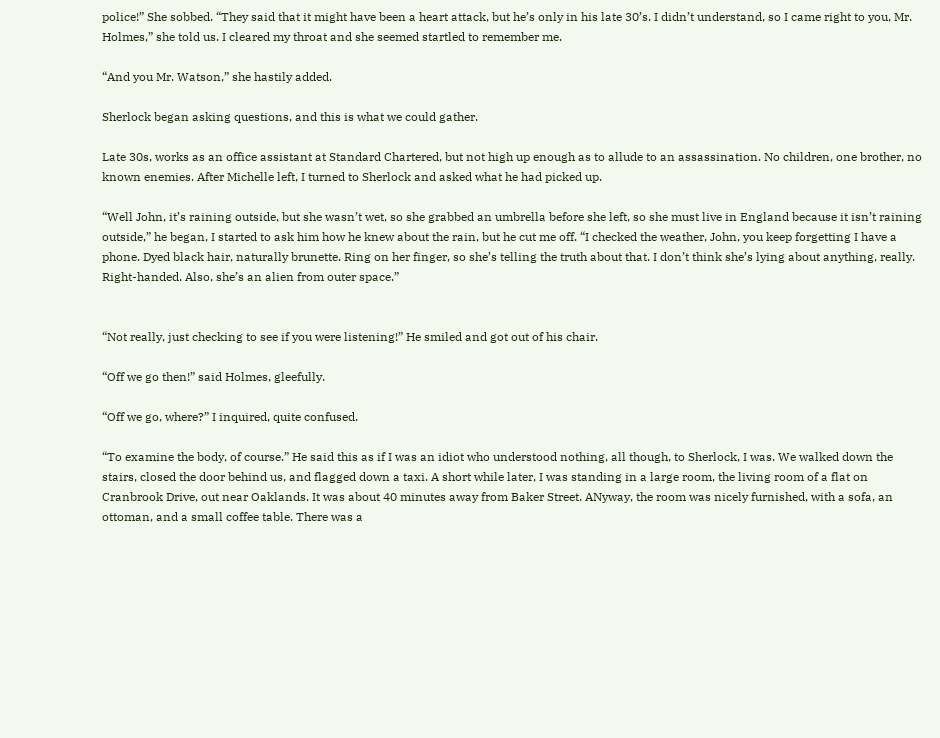police!” She sobbed. “They said that it might have been a heart attack, but he’s only in his late 30’s. I didn’t understand, so I came right to you, Mr. Holmes,” she told us. I cleared my throat and she seemed startled to remember me.

“And you Mr. Watson,” she hastily added.

Sherlock began asking questions, and this is what we could gather.

Late 30s, works as an office assistant at Standard Chartered, but not high up enough as to allude to an assassination. No children, one brother, no known enemies. After Michelle left, I turned to Sherlock and asked what he had picked up.

“Well John, it’s raining outside, but she wasn’t wet, so she grabbed an umbrella before she left, so she must live in England because it isn’t raining outside,” he began, I started to ask him how he knew about the rain, but he cut me off. “I checked the weather, John, you keep forgetting I have a phone. Dyed black hair, naturally brunette. Ring on her finger, so she’s telling the truth about that. I don’t think she’s lying about anything, really. Right-handed. Also, she’s an alien from outer space.”


“Not really, just checking to see if you were listening!” He smiled and got out of his chair.

“Off we go then!” said Holmes, gleefully.

“Off we go, where?” I inquired, quite confused.

“To examine the body, of course.” He said this as if I was an idiot who understood nothing, all though, to Sherlock, I was. We walked down the stairs, closed the door behind us, and flagged down a taxi. A short while later, I was standing in a large room, the living room of a flat on Cranbrook Drive, out near Oaklands. It was about 40 minutes away from Baker Street. ANyway, the room was nicely furnished, with a sofa, an ottoman, and a small coffee table. There was a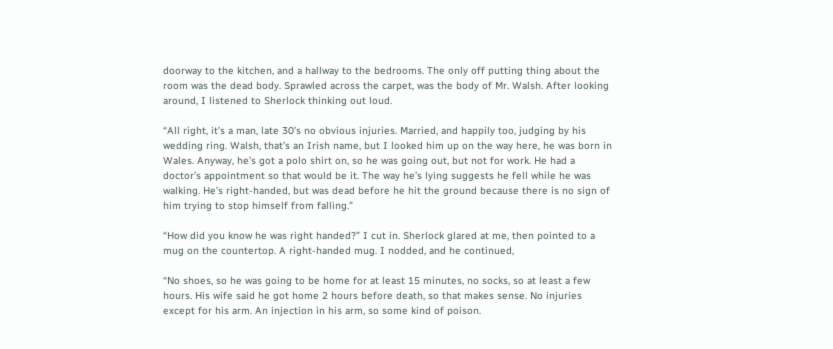doorway to the kitchen, and a hallway to the bedrooms. The only off putting thing about the room was the dead body. Sprawled across the carpet, was the body of Mr. Walsh. After looking around, I listened to Sherlock thinking out loud.

“All right, it’s a man, late 30’s no obvious injuries. Married, and happily too, judging by his wedding ring. Walsh, that’s an Irish name, but I looked him up on the way here, he was born in Wales. Anyway, he’s got a polo shirt on, so he was going out, but not for work. He had a doctor’s appointment so that would be it. The way he’s lying suggests he fell while he was walking. He’s right-handed, but was dead before he hit the ground because there is no sign of him trying to stop himself from falling.”

“How did you know he was right handed?” I cut in. Sherlock glared at me, then pointed to a mug on the countertop. A right-handed mug. I nodded, and he continued,

“No shoes, so he was going to be home for at least 15 minutes, no socks, so at least a few hours. His wife said he got home 2 hours before death, so that makes sense. No injuries except for his arm. An injection in his arm, so some kind of poison.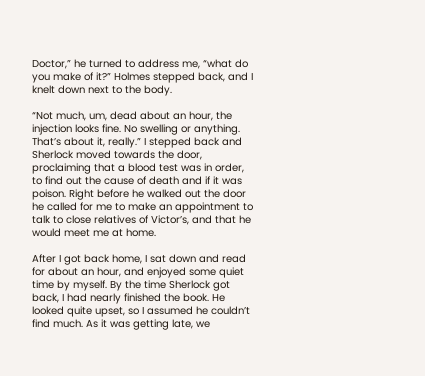Doctor,” he turned to address me, “what do you make of it?” Holmes stepped back, and I knelt down next to the body.

“Not much, um, dead about an hour, the injection looks fine. No swelling or anything. That’s about it, really.” I stepped back and Sherlock moved towards the door, proclaiming that a blood test was in order, to find out the cause of death and if it was poison. Right before he walked out the door he called for me to make an appointment to talk to close relatives of Victor’s, and that he would meet me at home.

After I got back home, I sat down and read for about an hour, and enjoyed some quiet time by myself. By the time Sherlock got back, I had nearly finished the book. He looked quite upset, so I assumed he couldn’t find much. As it was getting late, we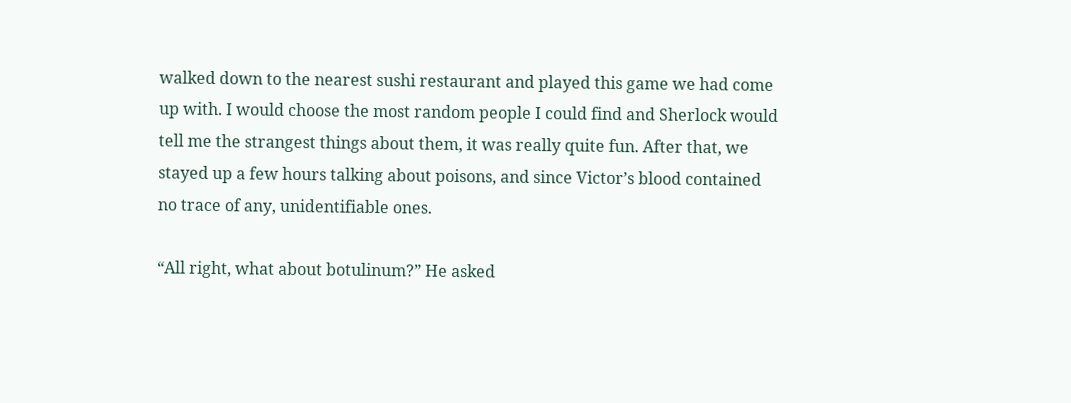walked down to the nearest sushi restaurant and played this game we had come up with. I would choose the most random people I could find and Sherlock would tell me the strangest things about them, it was really quite fun. After that, we stayed up a few hours talking about poisons, and since Victor’s blood contained no trace of any, unidentifiable ones.

“All right, what about botulinum?” He asked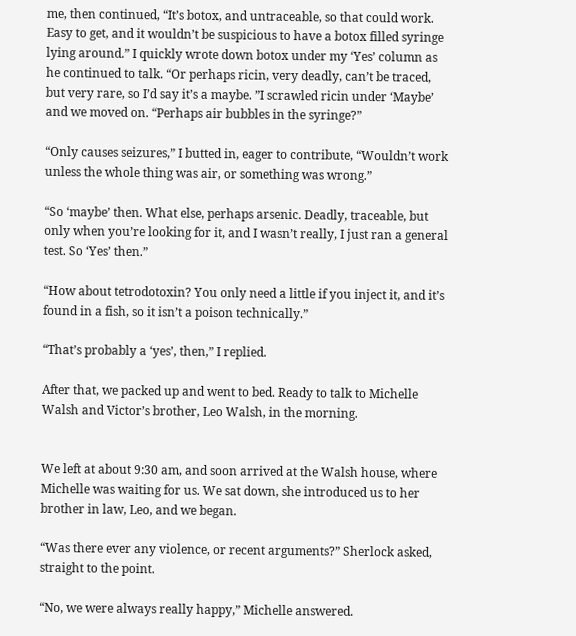me, then continued, “It’s botox, and untraceable, so that could work. Easy to get, and it wouldn’t be suspicious to have a botox filled syringe lying around.” I quickly wrote down botox under my ‘Yes’ column as he continued to talk. “Or perhaps ricin, very deadly, can’t be traced, but very rare, so I’d say it’s a maybe. ”I scrawled ricin under ‘Maybe’ and we moved on. “Perhaps air bubbles in the syringe?”

“Only causes seizures,” I butted in, eager to contribute, “Wouldn’t work unless the whole thing was air, or something was wrong.”

“So ‘maybe’ then. What else, perhaps arsenic. Deadly, traceable, but only when you’re looking for it, and I wasn’t really, I just ran a general test. So ‘Yes’ then.”

“How about tetrodotoxin? You only need a little if you inject it, and it’s found in a fish, so it isn’t a poison technically.”

“That’s probably a ‘yes’, then,” I replied.

After that, we packed up and went to bed. Ready to talk to Michelle Walsh and Victor’s brother, Leo Walsh, in the morning.


We left at about 9:30 am, and soon arrived at the Walsh house, where Michelle was waiting for us. We sat down, she introduced us to her brother in law, Leo, and we began.

“Was there ever any violence, or recent arguments?” Sherlock asked, straight to the point.

“No, we were always really happy,” Michelle answered.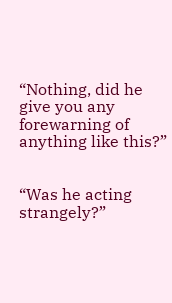“Nothing, did he give you any forewarning of anything like this?”


“Was he acting strangely?”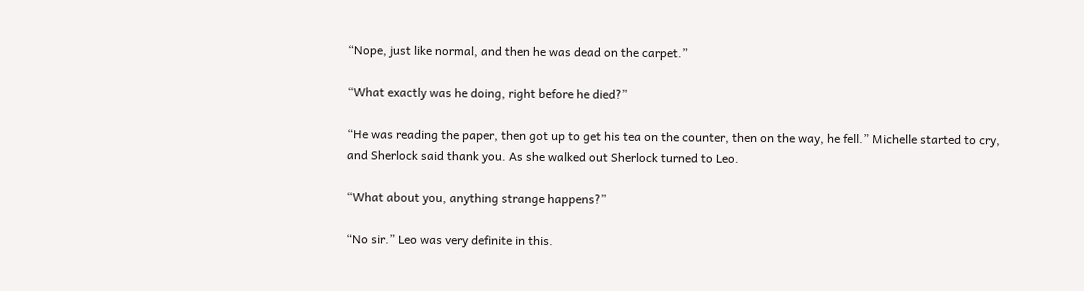“Nope, just like normal, and then he was dead on the carpet.”

“What exactly was he doing, right before he died?”

“He was reading the paper, then got up to get his tea on the counter, then on the way, he fell.” Michelle started to cry, and Sherlock said thank you. As she walked out Sherlock turned to Leo.

“What about you, anything strange happens?”

“No sir.” Leo was very definite in this.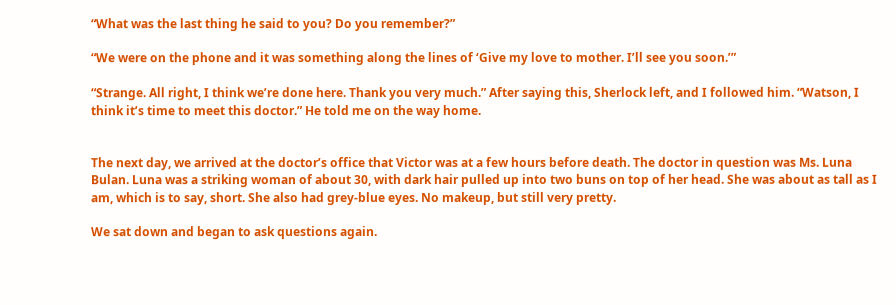“What was the last thing he said to you? Do you remember?”

“We were on the phone and it was something along the lines of ‘Give my love to mother. I’ll see you soon.’”

“Strange. All right, I think we’re done here. Thank you very much.” After saying this, Sherlock left, and I followed him. “Watson, I think it’s time to meet this doctor.” He told me on the way home.


The next day, we arrived at the doctor’s office that Victor was at a few hours before death. The doctor in question was Ms. Luna Bulan. Luna was a striking woman of about 30, with dark hair pulled up into two buns on top of her head. She was about as tall as I am, which is to say, short. She also had grey-blue eyes. No makeup, but still very pretty.

We sat down and began to ask questions again.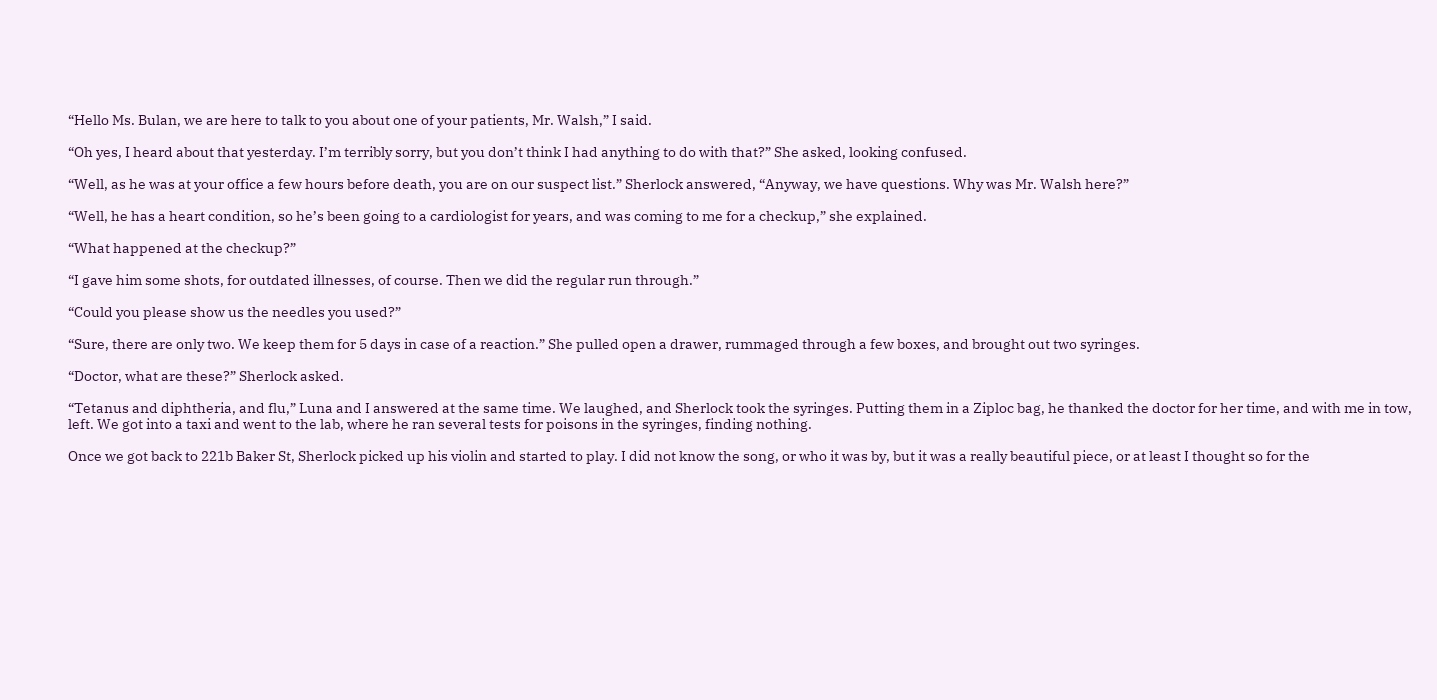“Hello Ms. Bulan, we are here to talk to you about one of your patients, Mr. Walsh,” I said.

“Oh yes, I heard about that yesterday. I’m terribly sorry, but you don’t think I had anything to do with that?” She asked, looking confused.

“Well, as he was at your office a few hours before death, you are on our suspect list.” Sherlock answered, “Anyway, we have questions. Why was Mr. Walsh here?”

“Well, he has a heart condition, so he’s been going to a cardiologist for years, and was coming to me for a checkup,” she explained.

“What happened at the checkup?”

“I gave him some shots, for outdated illnesses, of course. Then we did the regular run through.”

“Could you please show us the needles you used?”

“Sure, there are only two. We keep them for 5 days in case of a reaction.” She pulled open a drawer, rummaged through a few boxes, and brought out two syringes.

“Doctor, what are these?” Sherlock asked.

“Tetanus and diphtheria, and flu,” Luna and I answered at the same time. We laughed, and Sherlock took the syringes. Putting them in a Ziploc bag, he thanked the doctor for her time, and with me in tow, left. We got into a taxi and went to the lab, where he ran several tests for poisons in the syringes, finding nothing.

Once we got back to 221b Baker St, Sherlock picked up his violin and started to play. I did not know the song, or who it was by, but it was a really beautiful piece, or at least I thought so for the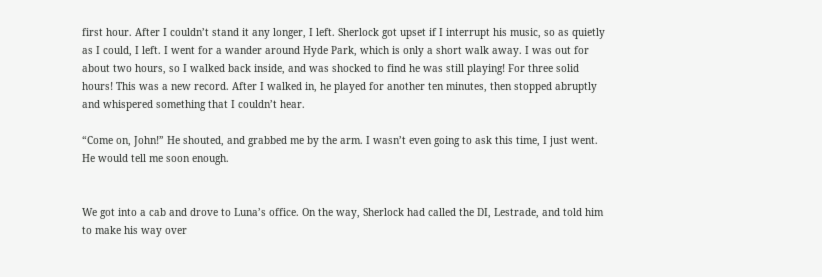first hour. After I couldn’t stand it any longer, I left. Sherlock got upset if I interrupt his music, so as quietly as I could, I left. I went for a wander around Hyde Park, which is only a short walk away. I was out for about two hours, so I walked back inside, and was shocked to find he was still playing! For three solid hours! This was a new record. After I walked in, he played for another ten minutes, then stopped abruptly and whispered something that I couldn’t hear.

“Come on, John!” He shouted, and grabbed me by the arm. I wasn’t even going to ask this time, I just went. He would tell me soon enough.


We got into a cab and drove to Luna’s office. On the way, Sherlock had called the DI, Lestrade, and told him to make his way over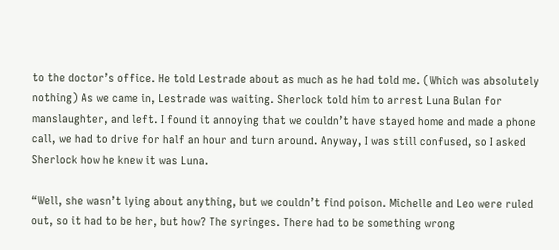to the doctor’s office. He told Lestrade about as much as he had told me. (Which was absolutely nothing) As we came in, Lestrade was waiting. Sherlock told him to arrest Luna Bulan for manslaughter, and left. I found it annoying that we couldn’t have stayed home and made a phone call, we had to drive for half an hour and turn around. Anyway, I was still confused, so I asked Sherlock how he knew it was Luna.

“Well, she wasn’t lying about anything, but we couldn’t find poison. Michelle and Leo were ruled out, so it had to be her, but how? The syringes. There had to be something wrong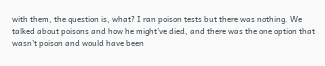with them, the question is, what? I ran poison tests but there was nothing. We talked about poisons and how he might’ve died, and there was the one option that wasn’t poison and would have been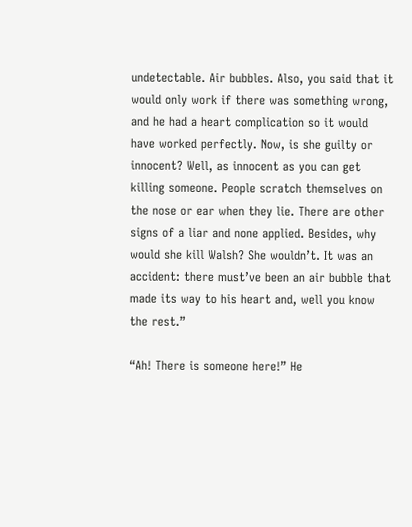undetectable. Air bubbles. Also, you said that it would only work if there was something wrong, and he had a heart complication so it would have worked perfectly. Now, is she guilty or innocent? Well, as innocent as you can get killing someone. People scratch themselves on the nose or ear when they lie. There are other signs of a liar and none applied. Besides, why would she kill Walsh? She wouldn’t. It was an accident: there must’ve been an air bubble that made its way to his heart and, well you know the rest.”

“Ah! There is someone here!” He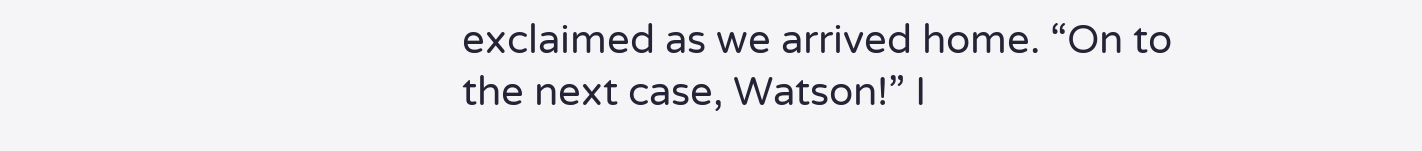exclaimed as we arrived home. “On to the next case, Watson!” I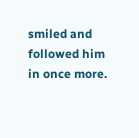smiled and followed him in once more.